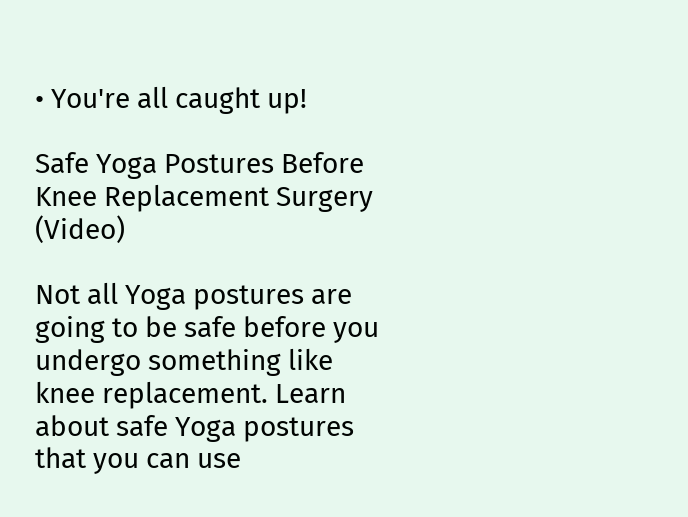• You're all caught up!

Safe Yoga Postures Before Knee Replacement Surgery (Video)

Not all Yoga postures are going to be safe before you undergo something like knee replacement. Learn about safe Yoga postures that you can use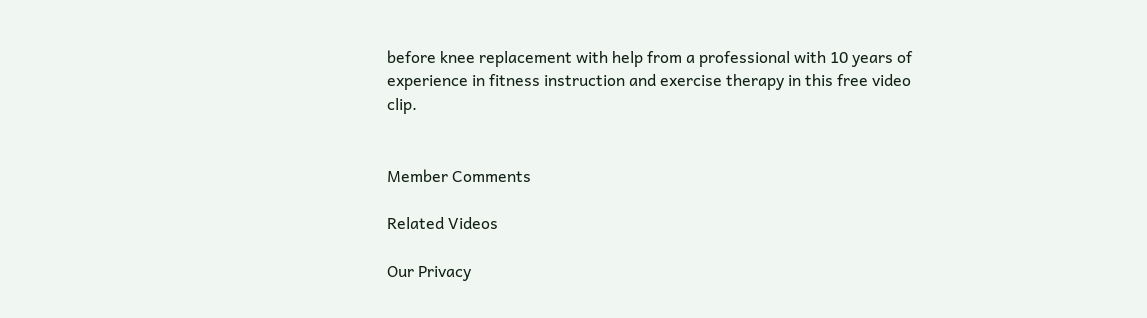before knee replacement with help from a professional with 10 years of experience in fitness instruction and exercise therapy in this free video clip.


Member Comments

Related Videos

Our Privacy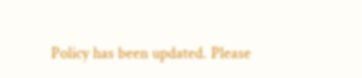Policy has been updated. Please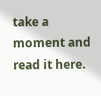take a moment and read it here.